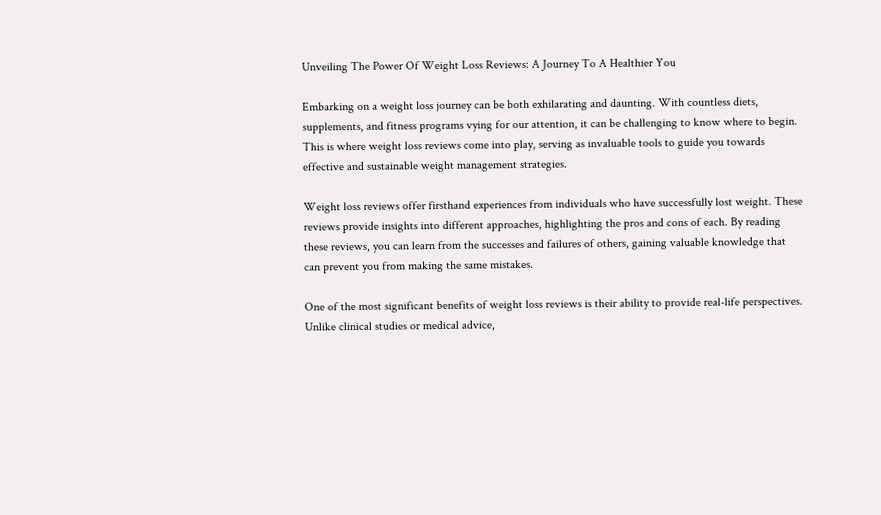Unveiling The Power Of Weight Loss Reviews: A Journey To A Healthier You

Embarking on a weight loss journey can be both exhilarating and daunting. With countless diets, supplements, and fitness programs vying for our attention, it can be challenging to know where to begin. This is where weight loss reviews come into play, serving as invaluable tools to guide you towards effective and sustainable weight management strategies.

Weight loss reviews offer firsthand experiences from individuals who have successfully lost weight. These reviews provide insights into different approaches, highlighting the pros and cons of each. By reading these reviews, you can learn from the successes and failures of others, gaining valuable knowledge that can prevent you from making the same mistakes.

One of the most significant benefits of weight loss reviews is their ability to provide real-life perspectives. Unlike clinical studies or medical advice,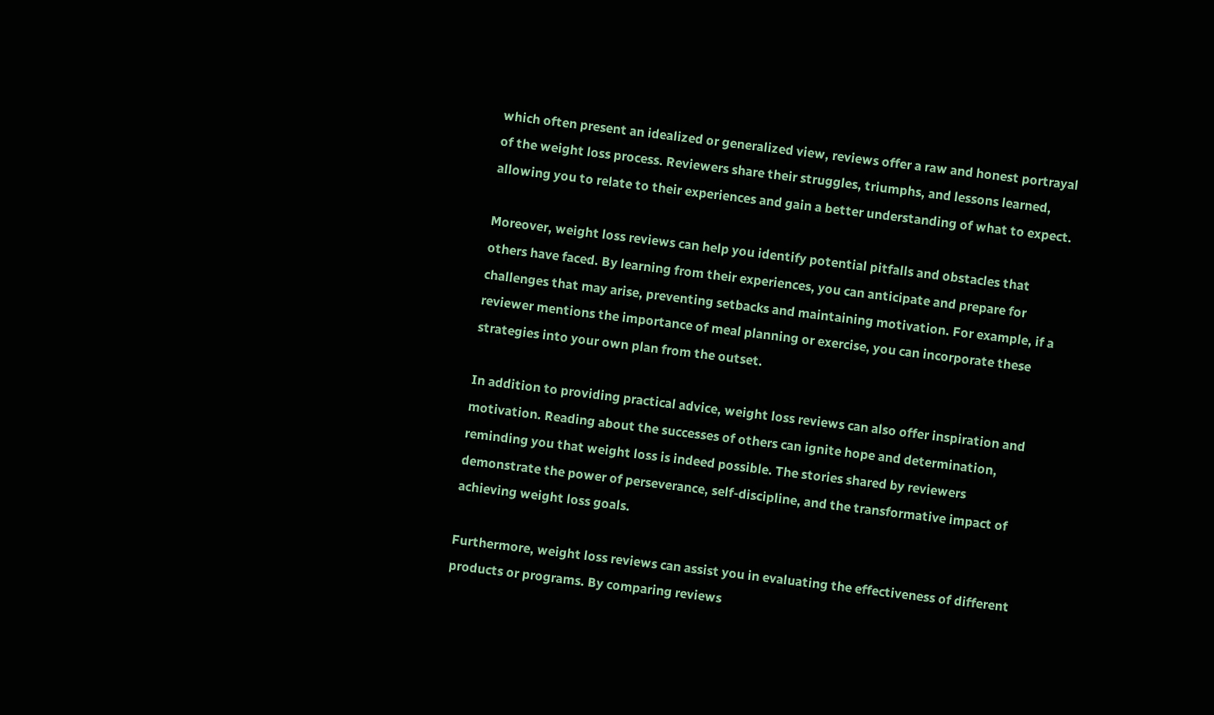which often present an idealized or generalized view, reviews offer a raw and honest portrayal of the weight loss process. Reviewers share their struggles, triumphs, and lessons learned, allowing you to relate to their experiences and gain a better understanding of what to expect.

Moreover, weight loss reviews can help you identify potential pitfalls and obstacles that others have faced. By learning from their experiences, you can anticipate and prepare for challenges that may arise, preventing setbacks and maintaining motivation. For example, if a reviewer mentions the importance of meal planning or exercise, you can incorporate these strategies into your own plan from the outset.

In addition to providing practical advice, weight loss reviews can also offer inspiration and motivation. Reading about the successes of others can ignite hope and determination, reminding you that weight loss is indeed possible. The stories shared by reviewers demonstrate the power of perseverance, self-discipline, and the transformative impact of achieving weight loss goals.

Furthermore, weight loss reviews can assist you in evaluating the effectiveness of different products or programs. By comparing reviews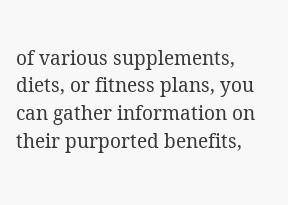of various supplements, diets, or fitness plans, you can gather information on their purported benefits,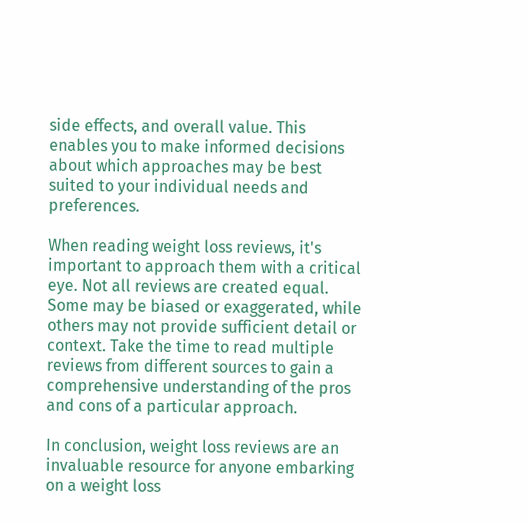side effects, and overall value. This enables you to make informed decisions about which approaches may be best suited to your individual needs and preferences.

When reading weight loss reviews, it's important to approach them with a critical eye. Not all reviews are created equal. Some may be biased or exaggerated, while others may not provide sufficient detail or context. Take the time to read multiple reviews from different sources to gain a comprehensive understanding of the pros and cons of a particular approach.

In conclusion, weight loss reviews are an invaluable resource for anyone embarking on a weight loss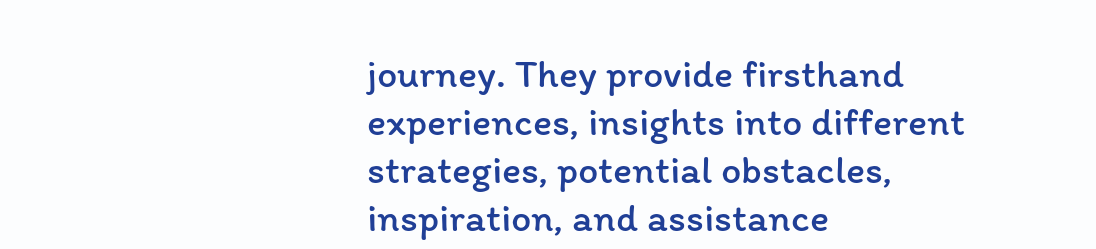journey. They provide firsthand experiences, insights into different strategies, potential obstacles, inspiration, and assistance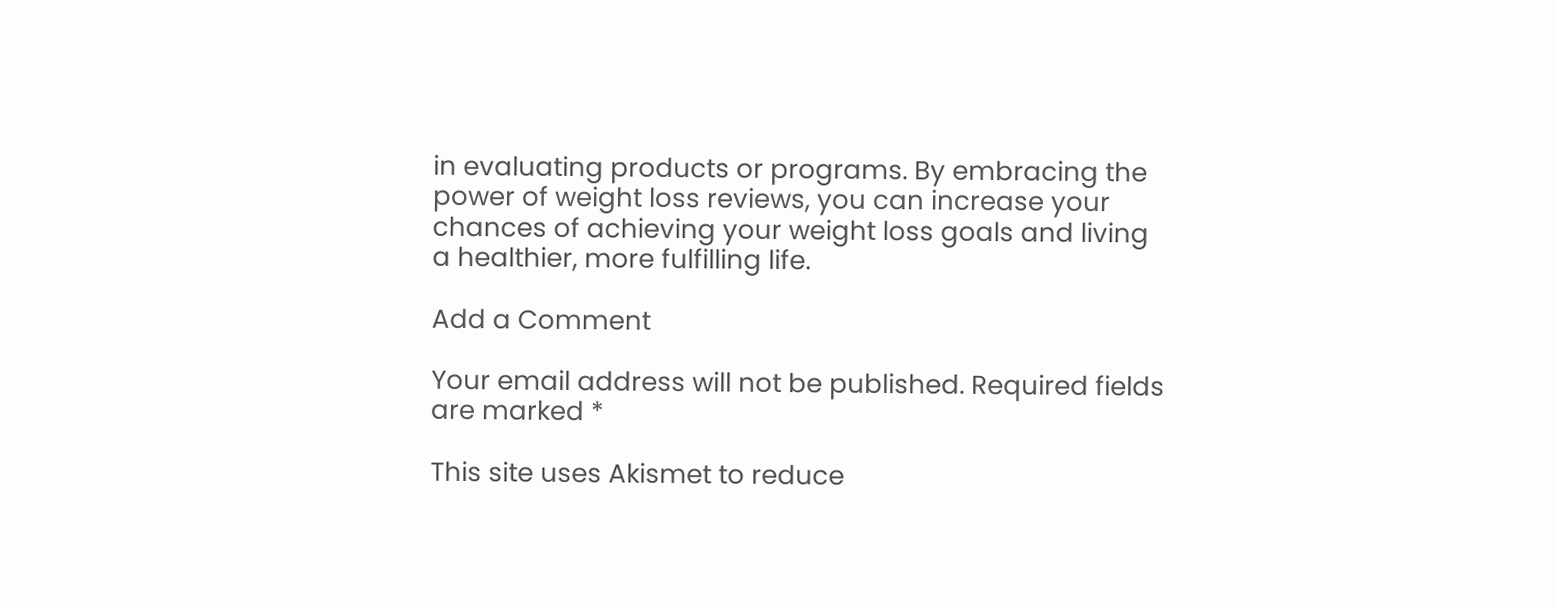in evaluating products or programs. By embracing the power of weight loss reviews, you can increase your chances of achieving your weight loss goals and living a healthier, more fulfilling life.

Add a Comment

Your email address will not be published. Required fields are marked *

This site uses Akismet to reduce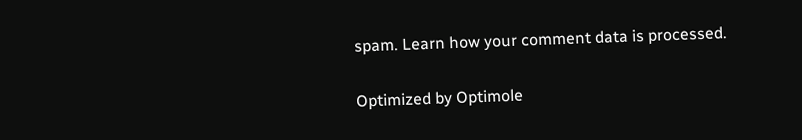spam. Learn how your comment data is processed.

Optimized by Optimole